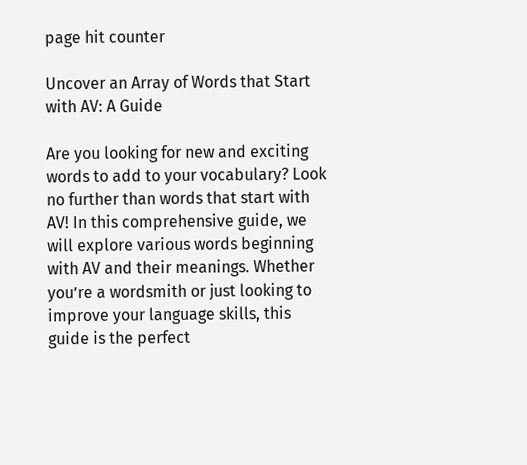page hit counter

Uncover an Array of Words that Start with AV: A Guide

Are you looking for new and exciting words to add to your vocabulary? Look no further than words that start with AV! In this comprehensive guide, we will explore various words beginning with AV and their meanings. Whether you’re a wordsmith or just looking to improve your language skills, this guide is the perfect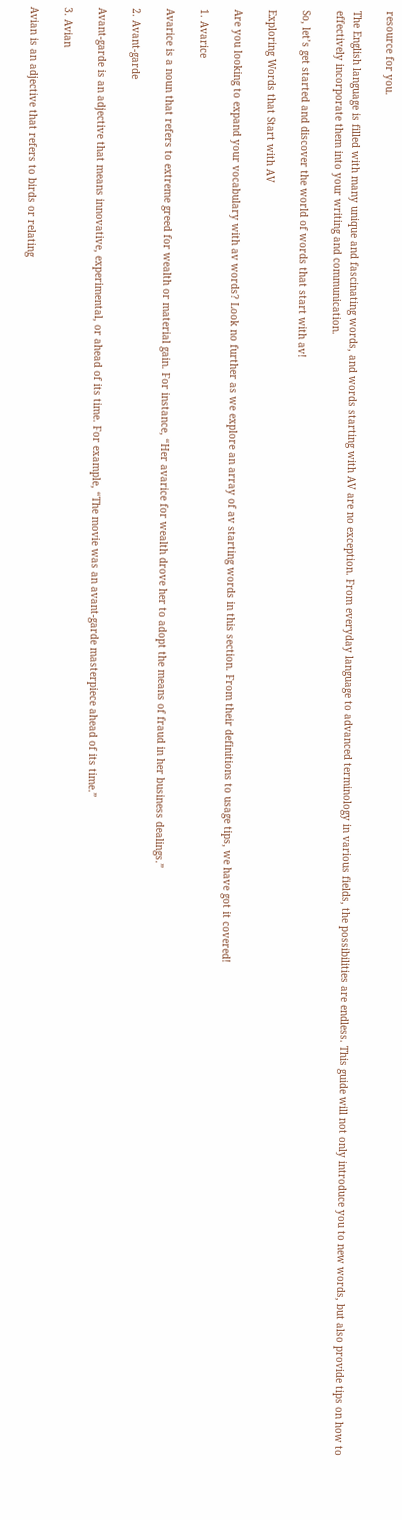resource for you.

The English language is filled with many unique and fascinating words, and words starting with AV are no exception. From everyday language to advanced terminology in various fields, the possibilities are endless. This guide will not only introduce you to new words, but also provide tips on how to effectively incorporate them into your writing and communication.

So, let’s get started and discover the world of words that start with av!

Exploring Words that Start with AV

Are you looking to expand your vocabulary with av words? Look no further as we explore an array of av starting words in this section. From their definitions to usage tips, we have got it covered!

1. Avarice

Avarice is a noun that refers to extreme greed for wealth or material gain. For instance, “Her avarice for wealth drove her to adopt the means of fraud in her business dealings.”

2. Avant-garde

Avant-garde is an adjective that means innovative, experimental, or ahead of its time. For example, “The movie was an avant-garde masterpiece ahead of its time.”

3. Avian

Avian is an adjective that refers to birds or relating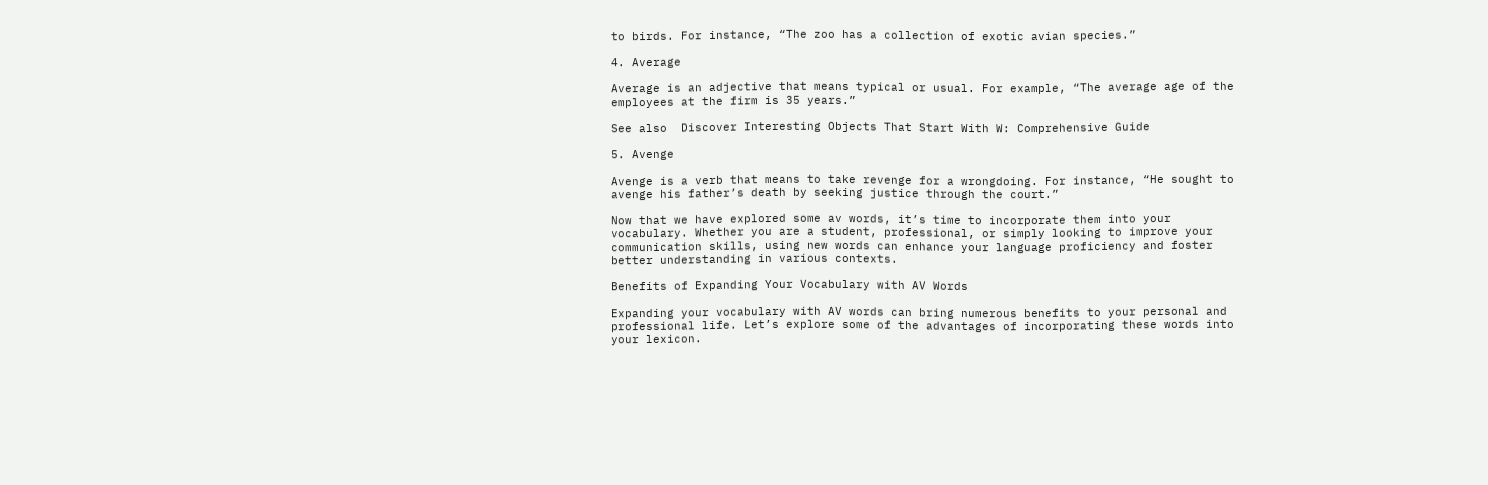to birds. For instance, “The zoo has a collection of exotic avian species.”

4. Average

Average is an adjective that means typical or usual. For example, “The average age of the employees at the firm is 35 years.”

See also  Discover Interesting Objects That Start With W: Comprehensive Guide

5. Avenge

Avenge is a verb that means to take revenge for a wrongdoing. For instance, “He sought to avenge his father’s death by seeking justice through the court.”

Now that we have explored some av words, it’s time to incorporate them into your vocabulary. Whether you are a student, professional, or simply looking to improve your communication skills, using new words can enhance your language proficiency and foster better understanding in various contexts.

Benefits of Expanding Your Vocabulary with AV Words

Expanding your vocabulary with AV words can bring numerous benefits to your personal and professional life. Let’s explore some of the advantages of incorporating these words into your lexicon.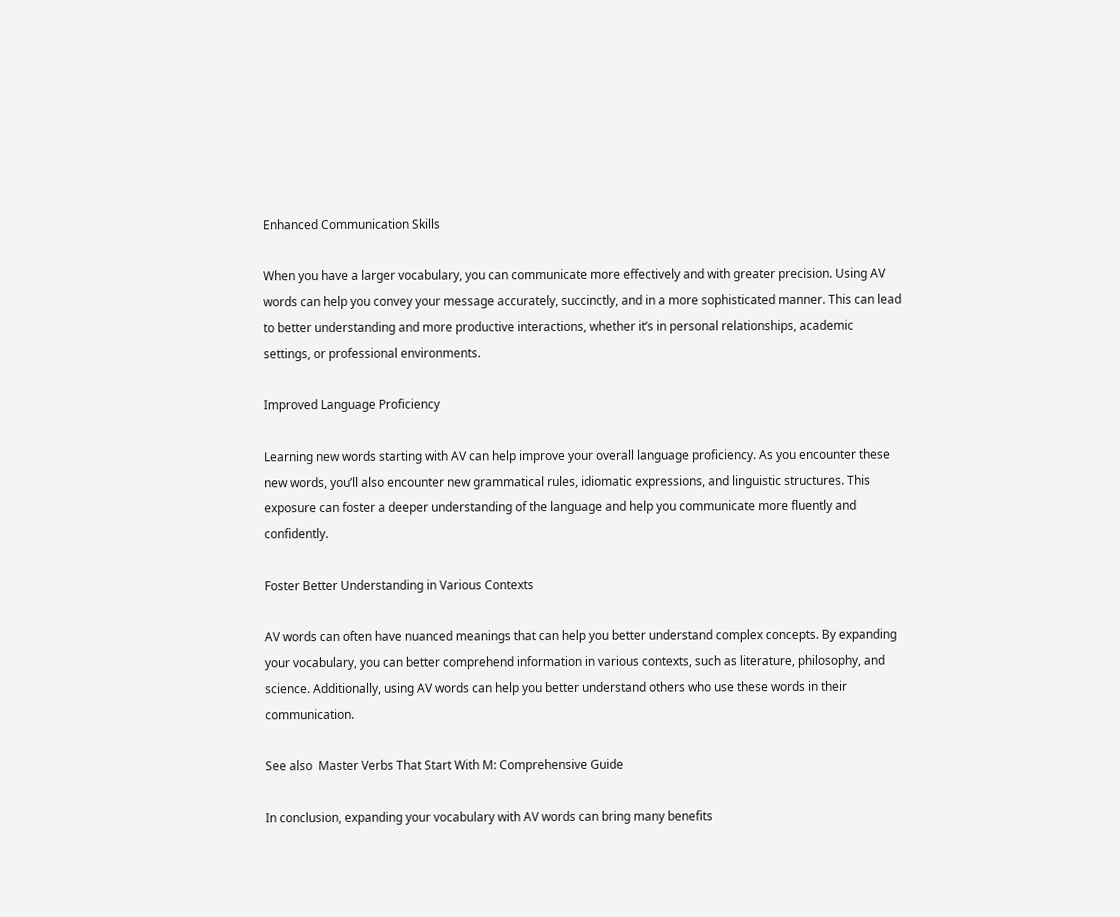Enhanced Communication Skills

When you have a larger vocabulary, you can communicate more effectively and with greater precision. Using AV words can help you convey your message accurately, succinctly, and in a more sophisticated manner. This can lead to better understanding and more productive interactions, whether it’s in personal relationships, academic settings, or professional environments.

Improved Language Proficiency

Learning new words starting with AV can help improve your overall language proficiency. As you encounter these new words, you’ll also encounter new grammatical rules, idiomatic expressions, and linguistic structures. This exposure can foster a deeper understanding of the language and help you communicate more fluently and confidently.

Foster Better Understanding in Various Contexts

AV words can often have nuanced meanings that can help you better understand complex concepts. By expanding your vocabulary, you can better comprehend information in various contexts, such as literature, philosophy, and science. Additionally, using AV words can help you better understand others who use these words in their communication.

See also  Master Verbs That Start With M: Comprehensive Guide

In conclusion, expanding your vocabulary with AV words can bring many benefits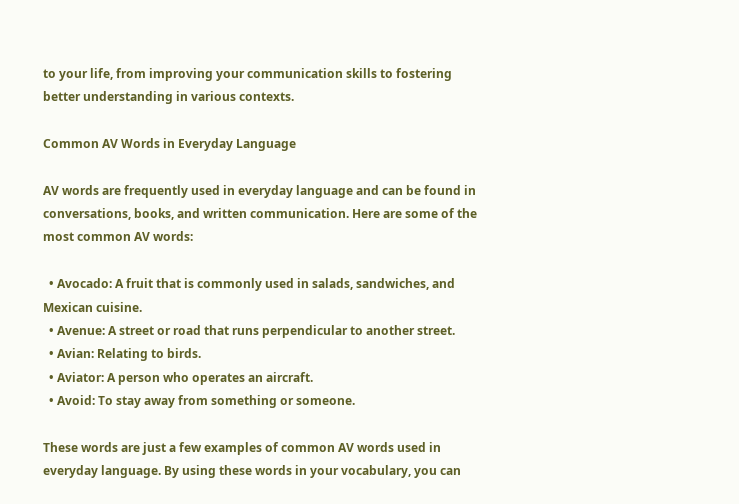to your life, from improving your communication skills to fostering better understanding in various contexts.

Common AV Words in Everyday Language

AV words are frequently used in everyday language and can be found in conversations, books, and written communication. Here are some of the most common AV words:

  • Avocado: A fruit that is commonly used in salads, sandwiches, and Mexican cuisine.
  • Avenue: A street or road that runs perpendicular to another street.
  • Avian: Relating to birds.
  • Aviator: A person who operates an aircraft.
  • Avoid: To stay away from something or someone.

These words are just a few examples of common AV words used in everyday language. By using these words in your vocabulary, you can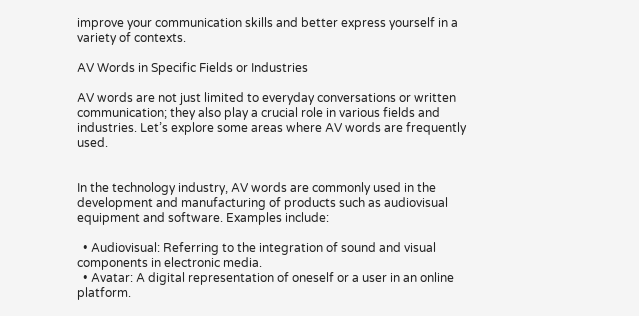improve your communication skills and better express yourself in a variety of contexts.

AV Words in Specific Fields or Industries

AV words are not just limited to everyday conversations or written communication; they also play a crucial role in various fields and industries. Let’s explore some areas where AV words are frequently used.


In the technology industry, AV words are commonly used in the development and manufacturing of products such as audiovisual equipment and software. Examples include:

  • Audiovisual: Referring to the integration of sound and visual components in electronic media.
  • Avatar: A digital representation of oneself or a user in an online platform.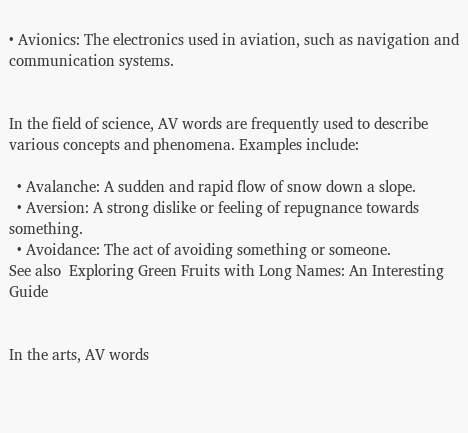• Avionics: The electronics used in aviation, such as navigation and communication systems.


In the field of science, AV words are frequently used to describe various concepts and phenomena. Examples include:

  • Avalanche: A sudden and rapid flow of snow down a slope.
  • Aversion: A strong dislike or feeling of repugnance towards something.
  • Avoidance: The act of avoiding something or someone.
See also  Exploring Green Fruits with Long Names: An Interesting Guide


In the arts, AV words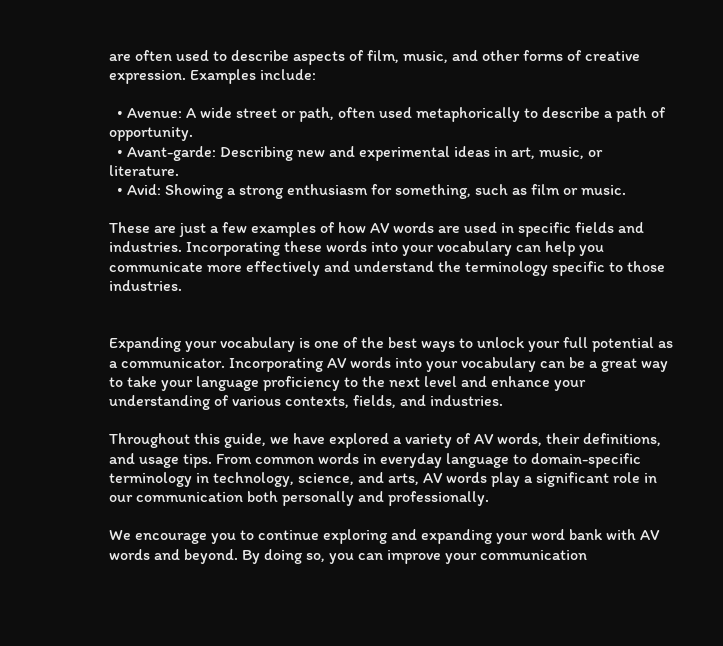are often used to describe aspects of film, music, and other forms of creative expression. Examples include:

  • Avenue: A wide street or path, often used metaphorically to describe a path of opportunity.
  • Avant-garde: Describing new and experimental ideas in art, music, or literature.
  • Avid: Showing a strong enthusiasm for something, such as film or music.

These are just a few examples of how AV words are used in specific fields and industries. Incorporating these words into your vocabulary can help you communicate more effectively and understand the terminology specific to those industries.


Expanding your vocabulary is one of the best ways to unlock your full potential as a communicator. Incorporating AV words into your vocabulary can be a great way to take your language proficiency to the next level and enhance your understanding of various contexts, fields, and industries.

Throughout this guide, we have explored a variety of AV words, their definitions, and usage tips. From common words in everyday language to domain-specific terminology in technology, science, and arts, AV words play a significant role in our communication both personally and professionally.

We encourage you to continue exploring and expanding your word bank with AV words and beyond. By doing so, you can improve your communication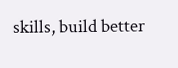skills, build better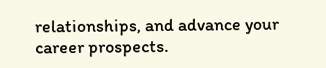relationships, and advance your career prospects.